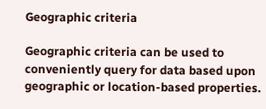Geographic criteria

Geographic criteria can be used to conveniently query for data based upon geographic or location-based properties.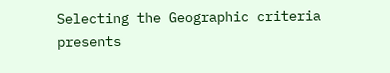Selecting the Geographic criteria presents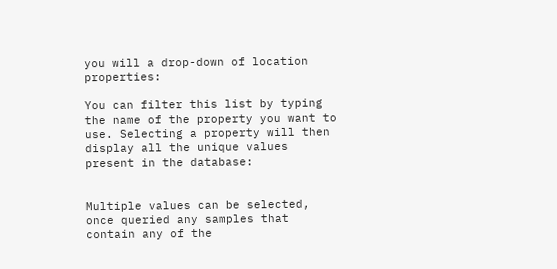you will a drop-down of location properties:

You can filter this list by typing the name of the property you want to use. Selecting a property will then display all the unique values present in the database:


Multiple values can be selected, once queried any samples that contain any of the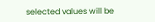selected values will be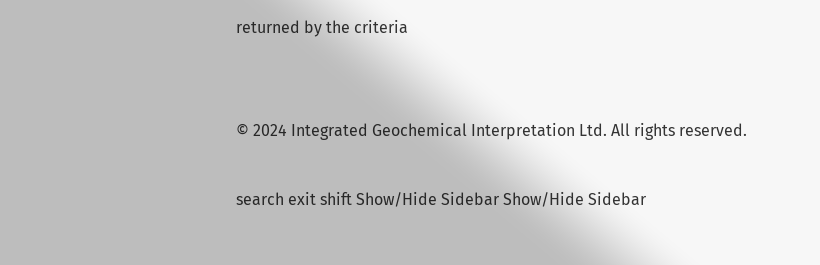returned by the criteria


© 2024 Integrated Geochemical Interpretation Ltd. All rights reserved.

search exit shift Show/Hide Sidebar Show/Hide Sidebar